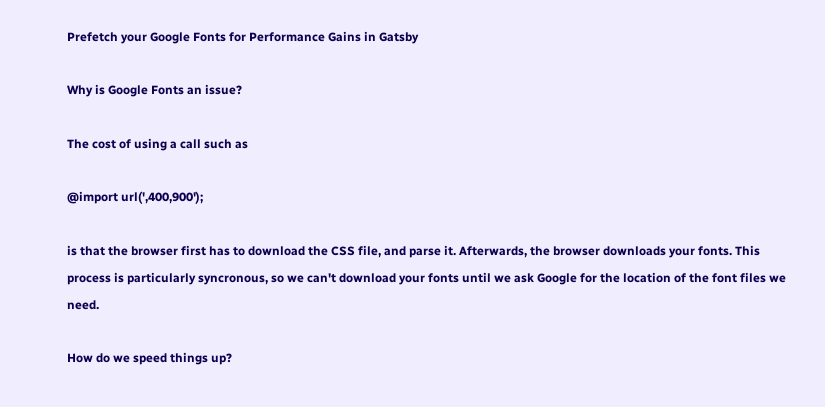Prefetch your Google Fonts for Performance Gains in Gatsby

Why is Google Fonts an issue?

The cost of using a call such as

@import url(',400,900');

is that the browser first has to download the CSS file, and parse it. Afterwards, the browser downloads your fonts. This process is particularly syncronous, so we can't download your fonts until we ask Google for the location of the font files we need.

How do we speed things up?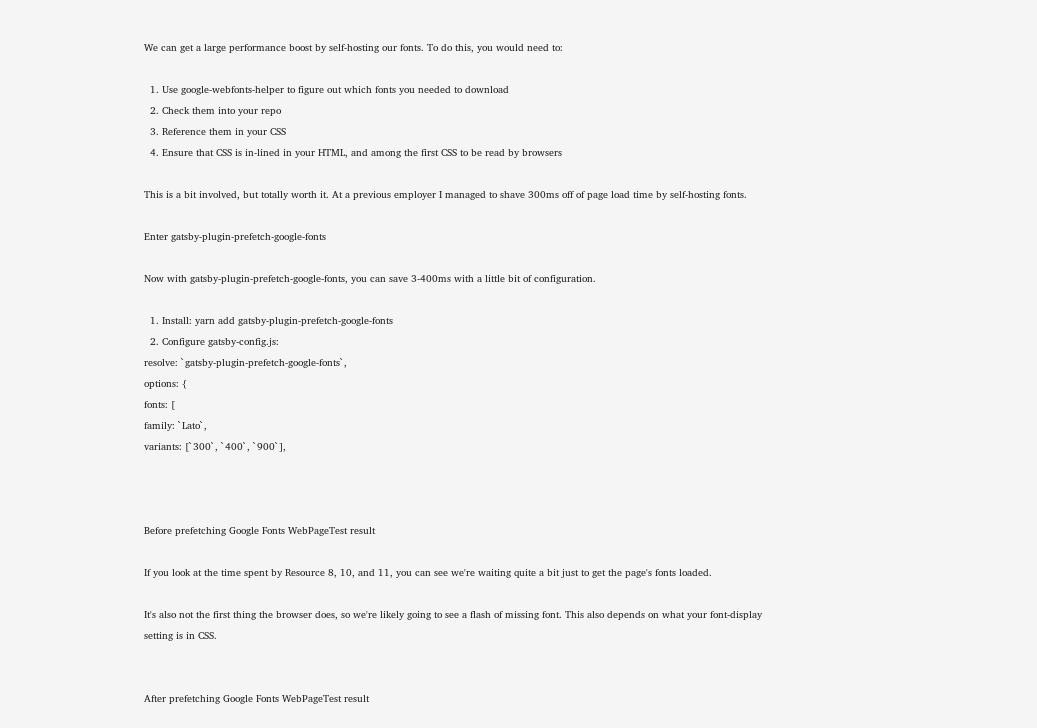We can get a large performance boost by self-hosting our fonts. To do this, you would need to:

  1. Use google-webfonts-helper to figure out which fonts you needed to download
  2. Check them into your repo
  3. Reference them in your CSS
  4. Ensure that CSS is in-lined in your HTML, and among the first CSS to be read by browsers

This is a bit involved, but totally worth it. At a previous employer I managed to shave 300ms off of page load time by self-hosting fonts.

Enter gatsby-plugin-prefetch-google-fonts

Now with gatsby-plugin-prefetch-google-fonts, you can save 3-400ms with a little bit of configuration.

  1. Install: yarn add gatsby-plugin-prefetch-google-fonts
  2. Configure gatsby-config.js:
resolve: `gatsby-plugin-prefetch-google-fonts`,
options: {
fonts: [
family: `Lato`,
variants: [`300`, `400`, `900`],



Before prefetching Google Fonts WebPageTest result

If you look at the time spent by Resource 8, 10, and 11, you can see we're waiting quite a bit just to get the page's fonts loaded.

It's also not the first thing the browser does, so we're likely going to see a flash of missing font. This also depends on what your font-display setting is in CSS.


After prefetching Google Fonts WebPageTest result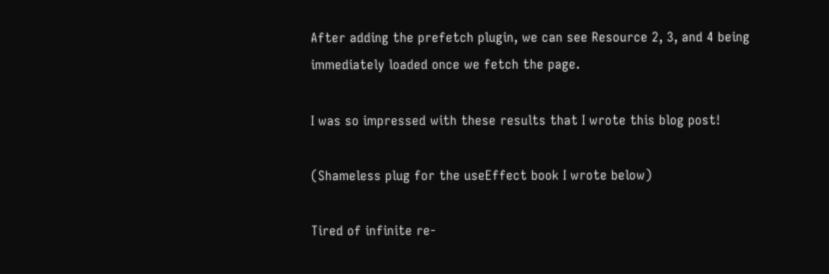After adding the prefetch plugin, we can see Resource 2, 3, and 4 being immediately loaded once we fetch the page.

I was so impressed with these results that I wrote this blog post!

(Shameless plug for the useEffect book I wrote below)

Tired of infinite re-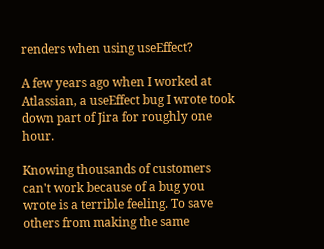renders when using useEffect?

A few years ago when I worked at Atlassian, a useEffect bug I wrote took down part of Jira for roughly one hour.

Knowing thousands of customers can't work because of a bug you wrote is a terrible feeling. To save others from making the same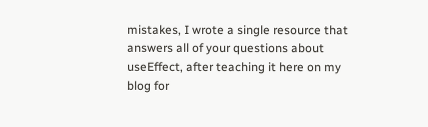mistakes, I wrote a single resource that answers all of your questions about useEffect, after teaching it here on my blog for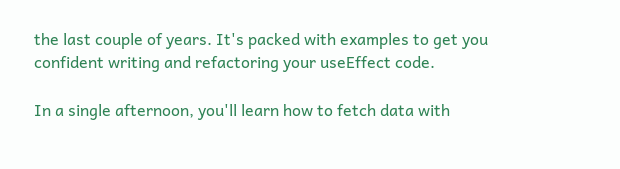the last couple of years. It's packed with examples to get you confident writing and refactoring your useEffect code.

In a single afternoon, you'll learn how to fetch data with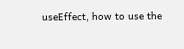useEffect, how to use the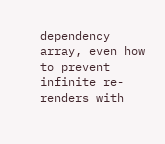dependency array, even how to prevent infinite re-renders with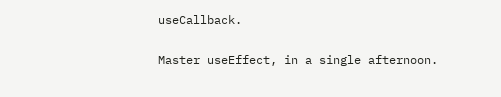useCallback.

Master useEffect, in a single afternoon.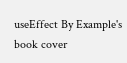useEffect By Example's book cover